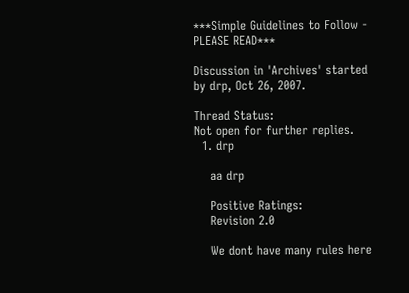***Simple Guidelines to Follow - PLEASE READ***

Discussion in 'Archives' started by drp, Oct 26, 2007.

Thread Status:
Not open for further replies.
  1. drp

    aa drp

    Positive Ratings:
    Revision 2.0

    We dont have many rules here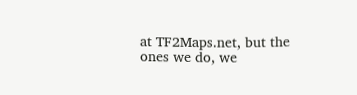at TF2Maps.net, but the ones we do, we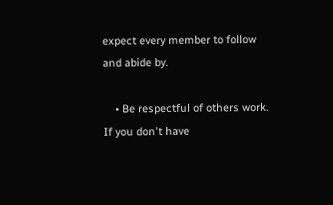expect every member to follow and abide by.

    • Be respectful of others work. If you don't have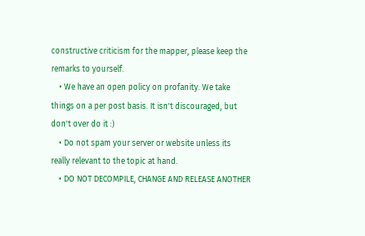constructive criticism for the mapper, please keep the remarks to yourself.
    • We have an open policy on profanity. We take things on a per post basis. It isn't discouraged, but don't over do it :)
    • Do not spam your server or website unless its really relevant to the topic at hand.
    • DO NOT DECOMPILE, CHANGE AND RELEASE ANOTHER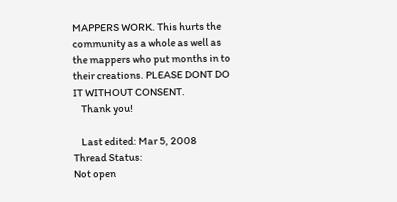MAPPERS WORK. This hurts the community as a whole as well as the mappers who put months in to their creations. PLEASE DONT DO IT WITHOUT CONSENT.
    Thank you!

    Last edited: Mar 5, 2008
Thread Status:
Not open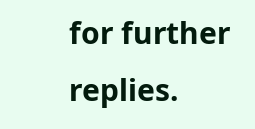for further replies.